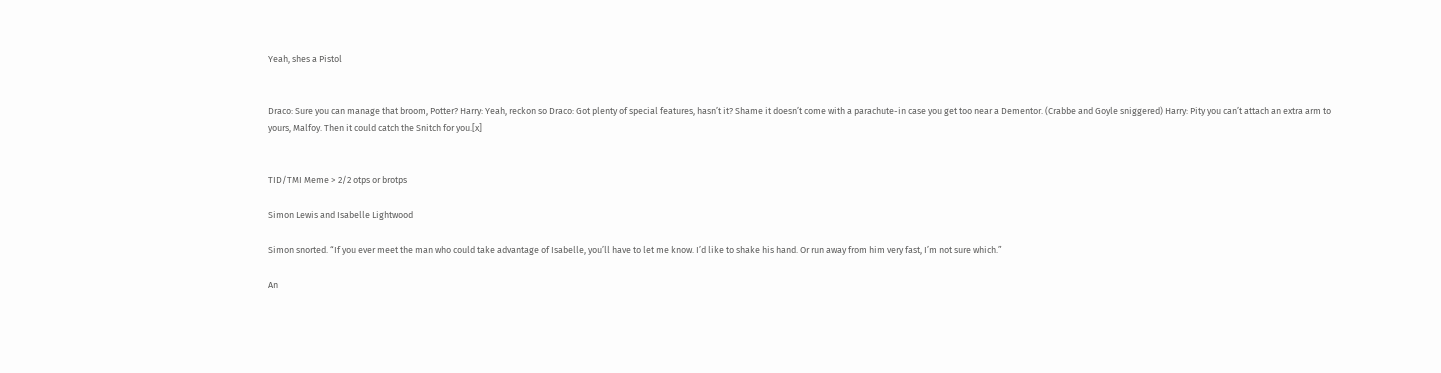Yeah, shes a Pistol


Draco: Sure you can manage that broom, Potter? Harry: Yeah, reckon so Draco: Got plenty of special features, hasn’t it? Shame it doesn’t come with a parachute-in case you get too near a Dementor. (Crabbe and Goyle sniggered) Harry: Pity you can’t attach an extra arm to yours, Malfoy. Then it could catch the Snitch for you.[x]


TID/TMI Meme > 2/2 otps or brotps

Simon Lewis and Isabelle Lightwood

Simon snorted. “If you ever meet the man who could take advantage of Isabelle, you’ll have to let me know. I’d like to shake his hand. Or run away from him very fast, I’m not sure which.”

An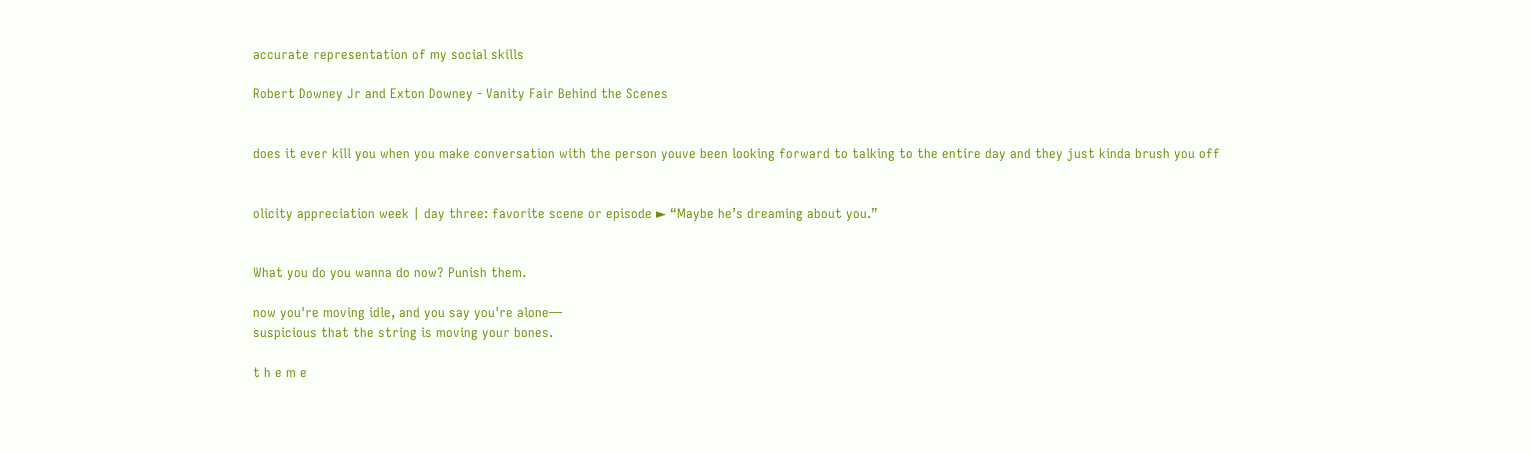accurate representation of my social skills

Robert Downey Jr and Exton Downey - Vanity Fair Behind the Scenes


does it ever kill you when you make conversation with the person youve been looking forward to talking to the entire day and they just kinda brush you off


olicity appreciation week | day three: favorite scene or episode ► “Maybe he’s dreaming about you.”


What you do you wanna do now? Punish them.

now you're moving idle, and you say you're alone—
suspicious that the string is moving your bones.

t h e m e